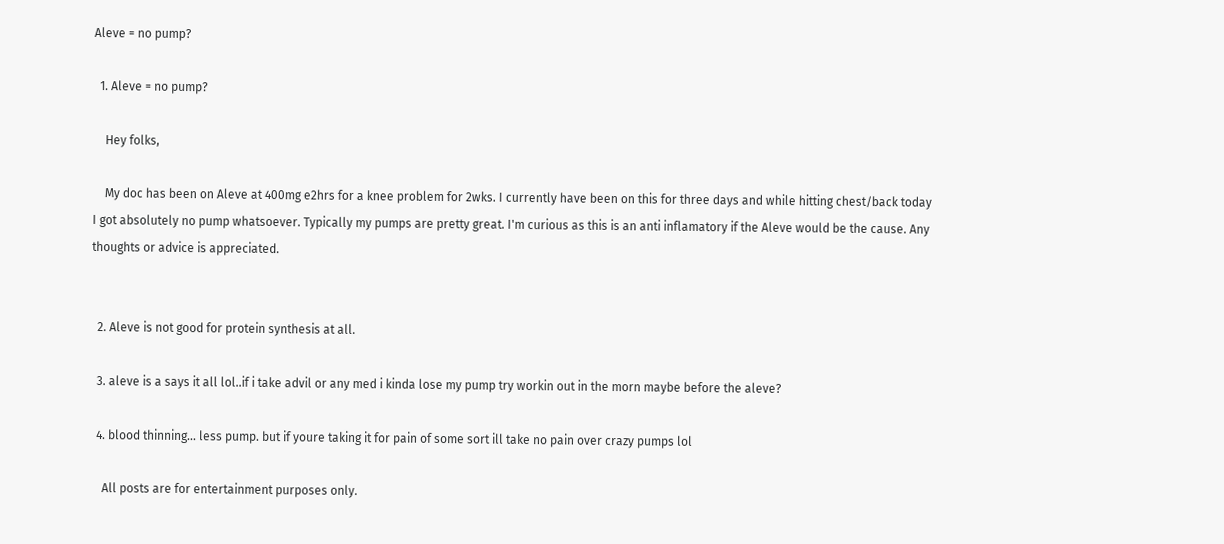Aleve = no pump?

  1. Aleve = no pump?

    Hey folks,

    My doc has been on Aleve at 400mg e2hrs for a knee problem for 2wks. I currently have been on this for three days and while hitting chest/back today I got absolutely no pump whatsoever. Typically my pumps are pretty great. I'm curious as this is an anti inflamatory if the Aleve would be the cause. Any thoughts or advice is appreciated.


  2. Aleve is not good for protein synthesis at all.

  3. aleve is a says it all lol..if i take advil or any med i kinda lose my pump try workin out in the morn maybe before the aleve?

  4. blood thinning... less pump. but if youre taking it for pain of some sort ill take no pain over crazy pumps lol

    All posts are for entertainment purposes only.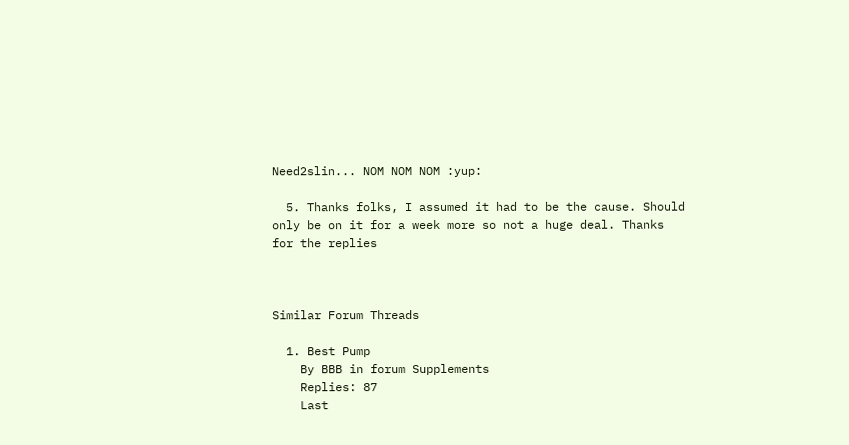Need2slin... NOM NOM NOM :yup:

  5. Thanks folks, I assumed it had to be the cause. Should only be on it for a week more so not a huge deal. Thanks for the replies



Similar Forum Threads

  1. Best Pump
    By BBB in forum Supplements
    Replies: 87
    Last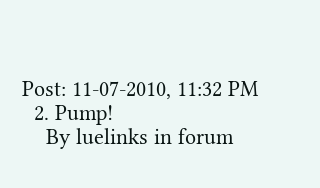Post: 11-07-2010, 11:32 PM
  2. Pump!
    By luelinks in forum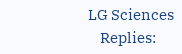LG Sciences
    Replies: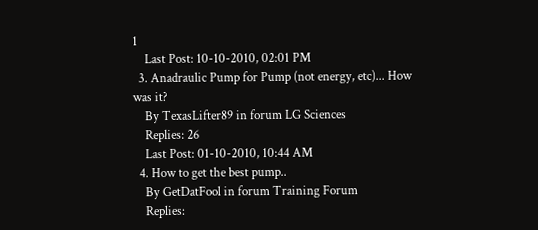1
    Last Post: 10-10-2010, 02:01 PM
  3. Anadraulic Pump for Pump (not energy, etc)... How was it?
    By TexasLifter89 in forum LG Sciences
    Replies: 26
    Last Post: 01-10-2010, 10:44 AM
  4. How to get the best pump..
    By GetDatFool in forum Training Forum
    Replies: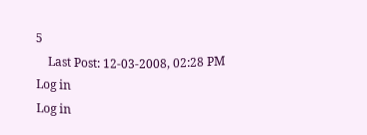5
    Last Post: 12-03-2008, 02:28 PM
Log in
Log in